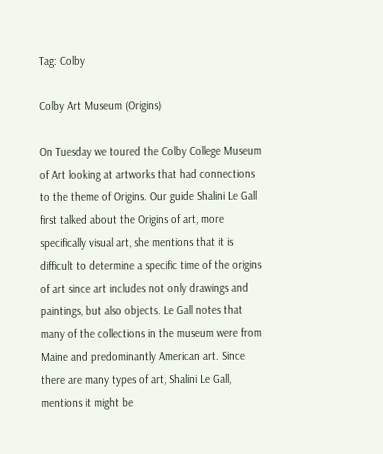Tag: Colby

Colby Art Museum (Origins)

On Tuesday we toured the Colby College Museum of Art looking at artworks that had connections to the theme of Origins. Our guide Shalini Le Gall first talked about the Origins of art, more specifically visual art, she mentions that it is difficult to determine a specific time of the origins of art since art includes not only drawings and paintings, but also objects. Le Gall notes that many of the collections in the museum were from Maine and predominantly American art. Since there are many types of art, Shalini Le Gall, mentions it might be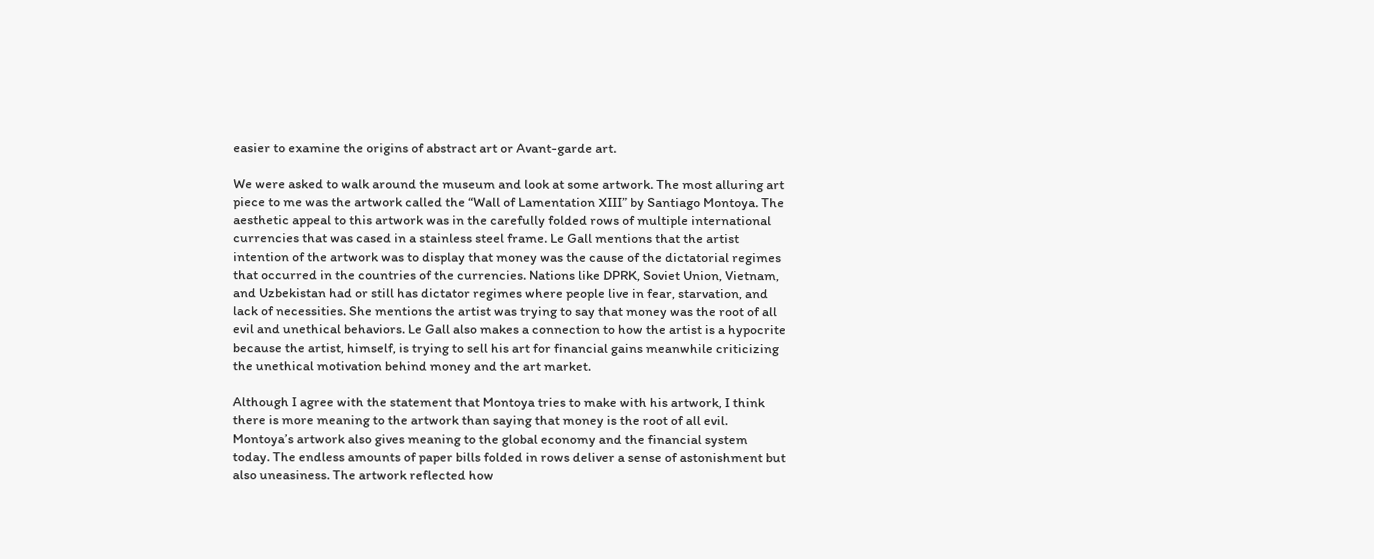easier to examine the origins of abstract art or Avant-garde art.

We were asked to walk around the museum and look at some artwork. The most alluring art piece to me was the artwork called the “Wall of Lamentation XIII” by Santiago Montoya. The aesthetic appeal to this artwork was in the carefully folded rows of multiple international currencies that was cased in a stainless steel frame. Le Gall mentions that the artist intention of the artwork was to display that money was the cause of the dictatorial regimes that occurred in the countries of the currencies. Nations like DPRK, Soviet Union, Vietnam, and Uzbekistan had or still has dictator regimes where people live in fear, starvation, and lack of necessities. She mentions the artist was trying to say that money was the root of all evil and unethical behaviors. Le Gall also makes a connection to how the artist is a hypocrite because the artist, himself, is trying to sell his art for financial gains meanwhile criticizing the unethical motivation behind money and the art market.

Although I agree with the statement that Montoya tries to make with his artwork, I think there is more meaning to the artwork than saying that money is the root of all evil. Montoya’s artwork also gives meaning to the global economy and the financial system today. The endless amounts of paper bills folded in rows deliver a sense of astonishment but also uneasiness. The artwork reflected how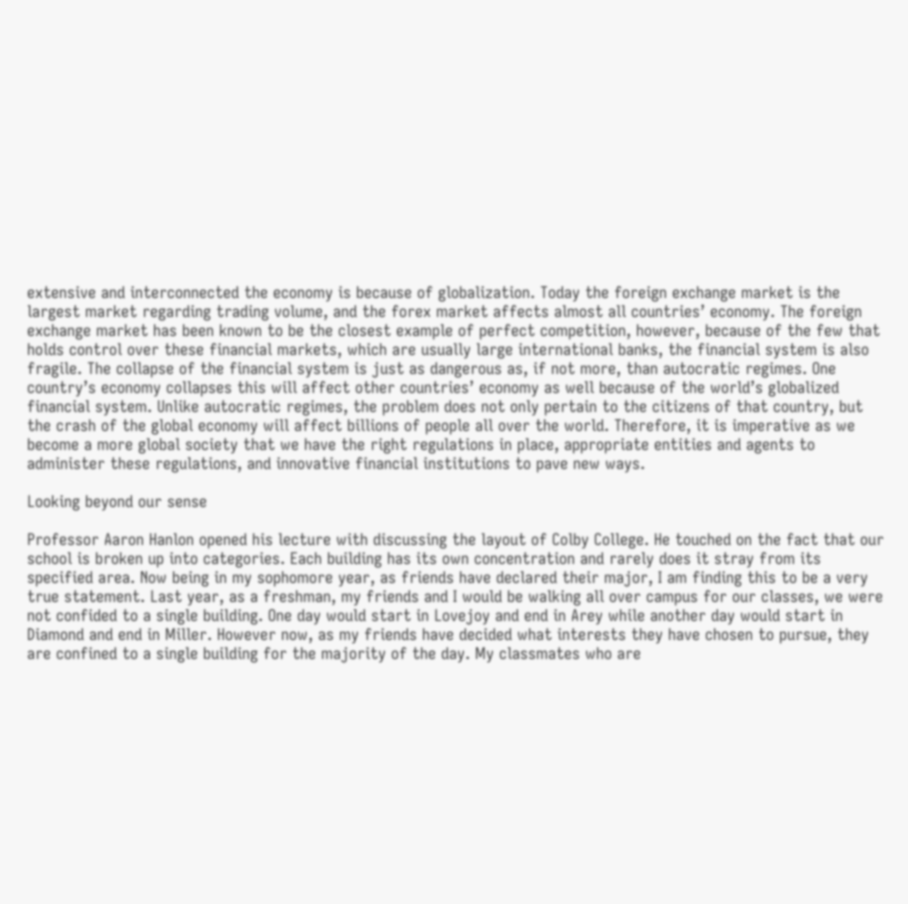extensive and interconnected the economy is because of globalization. Today the foreign exchange market is the largest market regarding trading volume, and the forex market affects almost all countries’ economy. The foreign exchange market has been known to be the closest example of perfect competition, however, because of the few that holds control over these financial markets, which are usually large international banks, the financial system is also fragile. The collapse of the financial system is just as dangerous as, if not more, than autocratic regimes. One country’s economy collapses this will affect other countries’ economy as well because of the world’s globalized financial system. Unlike autocratic regimes, the problem does not only pertain to the citizens of that country, but the crash of the global economy will affect billions of people all over the world. Therefore, it is imperative as we become a more global society that we have the right regulations in place, appropriate entities and agents to administer these regulations, and innovative financial institutions to pave new ways.

Looking beyond our sense

Professor Aaron Hanlon opened his lecture with discussing the layout of Colby College. He touched on the fact that our school is broken up into categories. Each building has its own concentration and rarely does it stray from its specified area. Now being in my sophomore year, as friends have declared their major, I am finding this to be a very true statement. Last year, as a freshman, my friends and I would be walking all over campus for our classes, we were not confided to a single building. One day would start in Lovejoy and end in Arey while another day would start in Diamond and end in Miller. However now, as my friends have decided what interests they have chosen to pursue, they are confined to a single building for the majority of the day. My classmates who are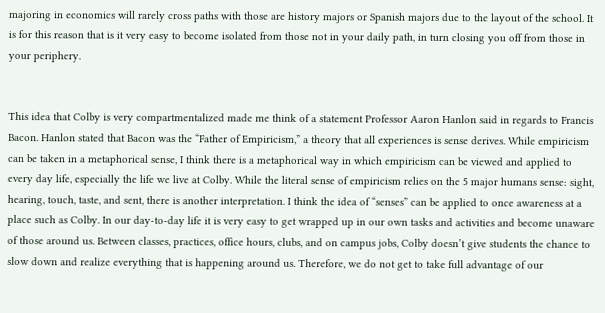majoring in economics will rarely cross paths with those are history majors or Spanish majors due to the layout of the school. It is for this reason that is it very easy to become isolated from those not in your daily path, in turn closing you off from those in your periphery.


This idea that Colby is very compartmentalized made me think of a statement Professor Aaron Hanlon said in regards to Francis Bacon. Hanlon stated that Bacon was the “Father of Empiricism,” a theory that all experiences is sense derives. While empiricism can be taken in a metaphorical sense, I think there is a metaphorical way in which empiricism can be viewed and applied to every day life, especially the life we live at Colby. While the literal sense of empiricism relies on the 5 major humans sense: sight, hearing, touch, taste, and sent, there is another interpretation. I think the idea of “senses” can be applied to once awareness at a place such as Colby. In our day-to-day life it is very easy to get wrapped up in our own tasks and activities and become unaware of those around us. Between classes, practices, office hours, clubs, and on campus jobs, Colby doesn’t give students the chance to slow down and realize everything that is happening around us. Therefore, we do not get to take full advantage of our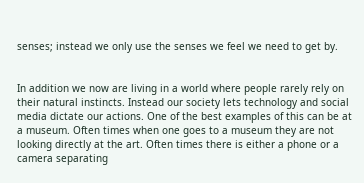senses; instead we only use the senses we feel we need to get by.


In addition we now are living in a world where people rarely rely on their natural instincts. Instead our society lets technology and social media dictate our actions. One of the best examples of this can be at a museum. Often times when one goes to a museum they are not looking directly at the art. Often times there is either a phone or a camera separating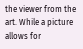the viewer from the art. While a picture allows for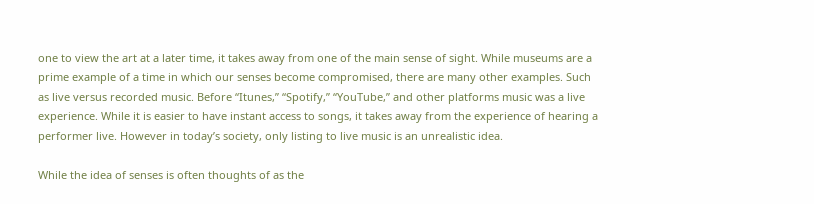one to view the art at a later time, it takes away from one of the main sense of sight. While museums are a prime example of a time in which our senses become compromised, there are many other examples. Such as live versus recorded music. Before “Itunes,” “Spotify,” “YouTube,” and other platforms music was a live experience. While it is easier to have instant access to songs, it takes away from the experience of hearing a performer live. However in today’s society, only listing to live music is an unrealistic idea.

While the idea of senses is often thoughts of as the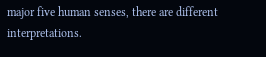major five human senses, there are different interpretations.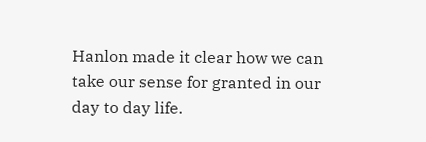Hanlon made it clear how we can take our sense for granted in our day to day life.